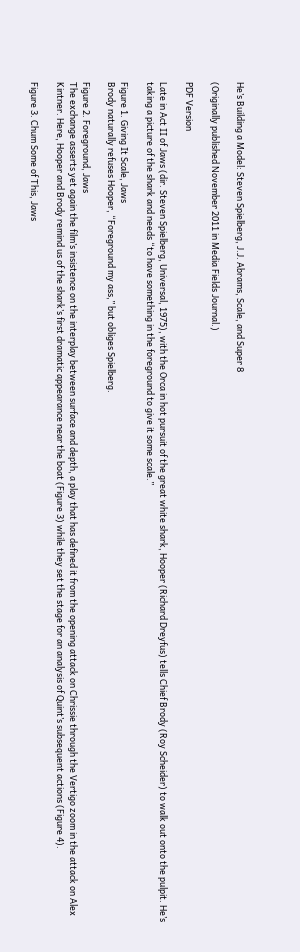He’s Building a Model: Steven Spielberg, J.J. Abrams, Scale, and Super 8

(Originally published November 2011 in Media Fields Journal.)

PDF Version

Late in Act II of Jaws (dir. Steven Spielberg, Universal, 1975), with the Orca in hot pursuit of the great white shark, Hooper (Richard Dreyfus) tells Chief Brody (Roy Scheider) to walk out onto the pulpit. He’s taking a picture of the shark and needs “to have something in the foreground to give it some scale.”

Figure 1. Giving It Scale, Jaws
Brody naturally refuses Hooper, “Foreground my ass,” but obliges Spielberg.

Figure 2. Foreground, Jaws
The exchange asserts yet again the film’s insistence on the interplay between surface and depth, a play that has defined it from the opening attack on Chrissie through the Vertigo zoom in the attack on Alex Kintner. Here, Hooper and Brody remind us of the shark’s first dramatic appearance near the boat (Figure 3) while they set the stage for an analysis of Quint’s subsequent actions (Figure 4).

Figure 3. Chum Some of This, Jaws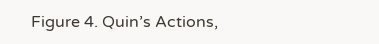Figure 4. Quin’s Actions,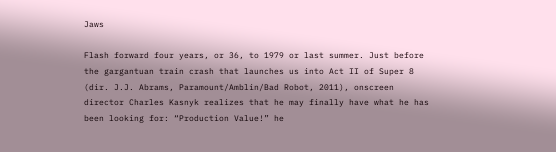Jaws

Flash forward four years, or 36, to 1979 or last summer. Just before the gargantuan train crash that launches us into Act II of Super 8 (dir. J.J. Abrams, Paramount/Amblin/Bad Robot, 2011), onscreen director Charles Kasnyk realizes that he may finally have what he has been looking for: “Production Value!” he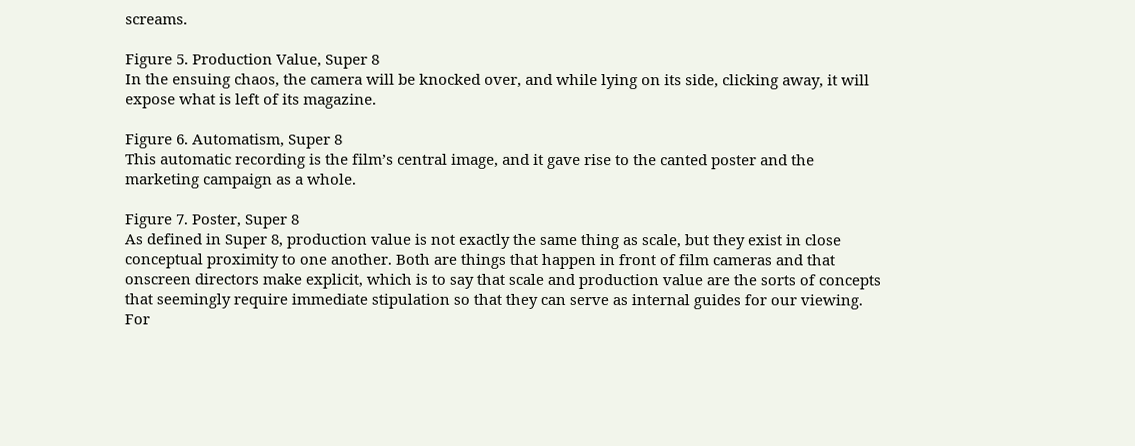screams.

Figure 5. Production Value, Super 8
In the ensuing chaos, the camera will be knocked over, and while lying on its side, clicking away, it will expose what is left of its magazine.

Figure 6. Automatism, Super 8
This automatic recording is the film’s central image, and it gave rise to the canted poster and the marketing campaign as a whole.

Figure 7. Poster, Super 8
As defined in Super 8, production value is not exactly the same thing as scale, but they exist in close conceptual proximity to one another. Both are things that happen in front of film cameras and that onscreen directors make explicit, which is to say that scale and production value are the sorts of concepts that seemingly require immediate stipulation so that they can serve as internal guides for our viewing. For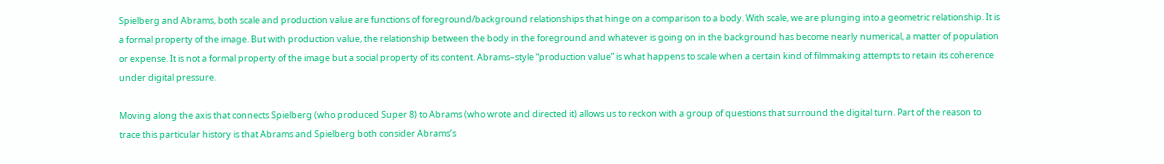Spielberg and Abrams, both scale and production value are functions of foreground/background relationships that hinge on a comparison to a body. With scale, we are plunging into a geometric relationship. It is a formal property of the image. But with production value, the relationship between the body in the foreground and whatever is going on in the background has become nearly numerical, a matter of population or expense. It is not a formal property of the image but a social property of its content. Abrams–style “production value” is what happens to scale when a certain kind of filmmaking attempts to retain its coherence under digital pressure.

Moving along the axis that connects Spielberg (who produced Super 8) to Abrams (who wrote and directed it) allows us to reckon with a group of questions that surround the digital turn. Part of the reason to trace this particular history is that Abrams and Spielberg both consider Abrams’s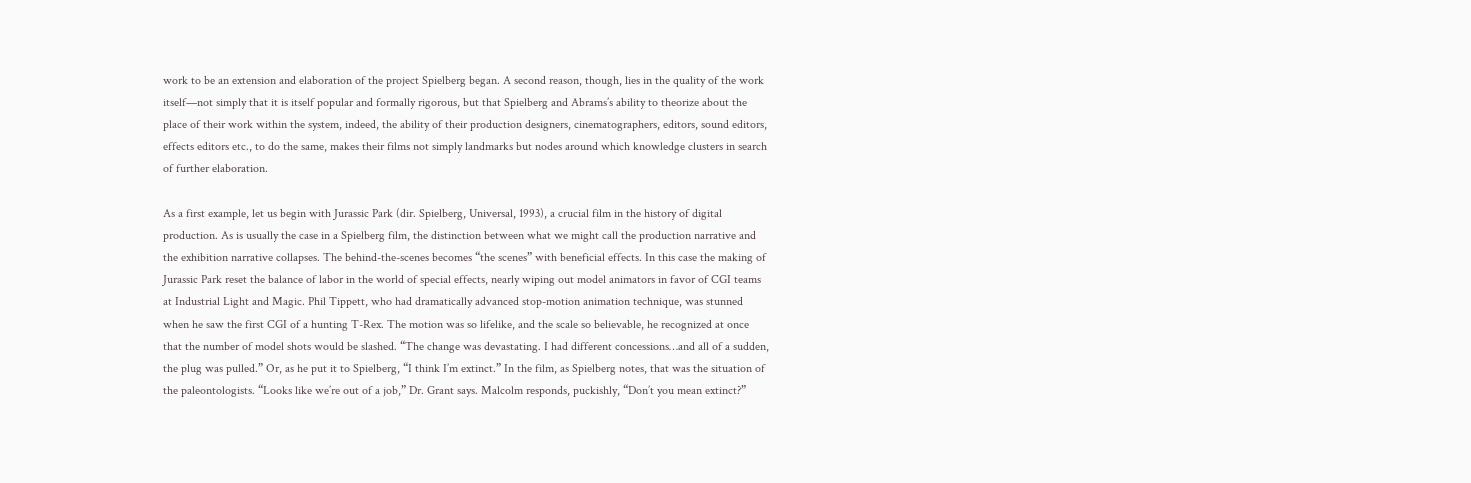work to be an extension and elaboration of the project Spielberg began. A second reason, though, lies in the quality of the work itself—not simply that it is itself popular and formally rigorous, but that Spielberg and Abrams’s ability to theorize about the place of their work within the system, indeed, the ability of their production designers, cinematographers, editors, sound editors, effects editors etc., to do the same, makes their films not simply landmarks but nodes around which knowledge clusters in search of further elaboration.

As a first example, let us begin with Jurassic Park (dir. Spielberg, Universal, 1993), a crucial film in the history of digital production. As is usually the case in a Spielberg film, the distinction between what we might call the production narrative and the exhibition narrative collapses. The behind-the-scenes becomes “the scenes” with beneficial effects. In this case the making of Jurassic Park reset the balance of labor in the world of special effects, nearly wiping out model animators in favor of CGI teams at Industrial Light and Magic. Phil Tippett, who had dramatically advanced stop-motion animation technique, was stunned when he saw the first CGI of a hunting T-Rex. The motion was so lifelike, and the scale so believable, he recognized at once that the number of model shots would be slashed. “The change was devastating. I had different concessions…and all of a sudden, the plug was pulled.” Or, as he put it to Spielberg, “I think I’m extinct.” In the film, as Spielberg notes, that was the situation of the paleontologists. “Looks like we’re out of a job,” Dr. Grant says. Malcolm responds, puckishly, “Don’t you mean extinct?”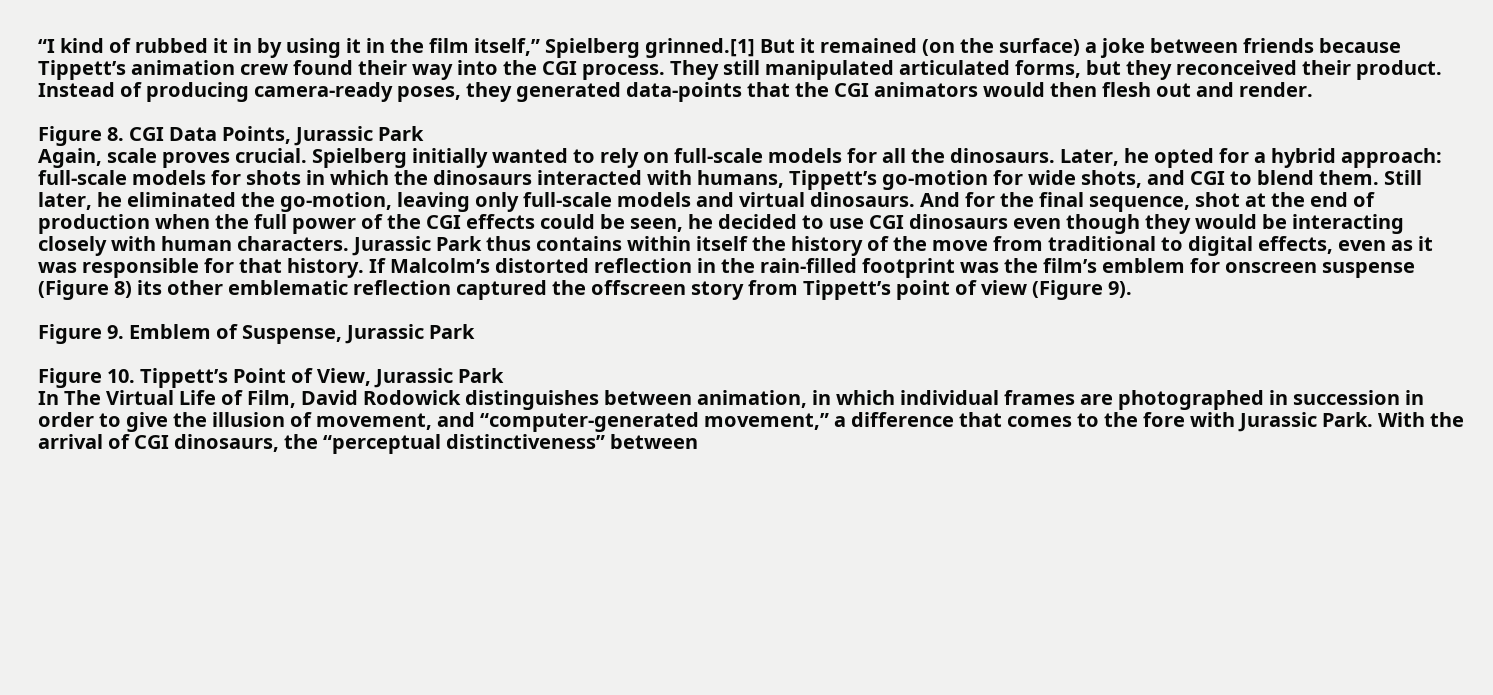“I kind of rubbed it in by using it in the film itself,” Spielberg grinned.[1] But it remained (on the surface) a joke between friends because Tippett’s animation crew found their way into the CGI process. They still manipulated articulated forms, but they reconceived their product. Instead of producing camera-ready poses, they generated data-points that the CGI animators would then flesh out and render.

Figure 8. CGI Data Points, Jurassic Park
Again, scale proves crucial. Spielberg initially wanted to rely on full-scale models for all the dinosaurs. Later, he opted for a hybrid approach: full-scale models for shots in which the dinosaurs interacted with humans, Tippett’s go-motion for wide shots, and CGI to blend them. Still later, he eliminated the go-motion, leaving only full-scale models and virtual dinosaurs. And for the final sequence, shot at the end of production when the full power of the CGI effects could be seen, he decided to use CGI dinosaurs even though they would be interacting closely with human characters. Jurassic Park thus contains within itself the history of the move from traditional to digital effects, even as it was responsible for that history. If Malcolm’s distorted reflection in the rain-filled footprint was the film’s emblem for onscreen suspense (Figure 8) its other emblematic reflection captured the offscreen story from Tippett’s point of view (Figure 9).

Figure 9. Emblem of Suspense, Jurassic Park

Figure 10. Tippett’s Point of View, Jurassic Park
In The Virtual Life of Film, David Rodowick distinguishes between animation, in which individual frames are photographed in succession in order to give the illusion of movement, and “computer-generated movement,” a difference that comes to the fore with Jurassic Park. With the arrival of CGI dinosaurs, the “perceptual distinctiveness” between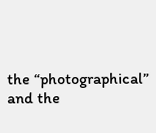the “photographical” and the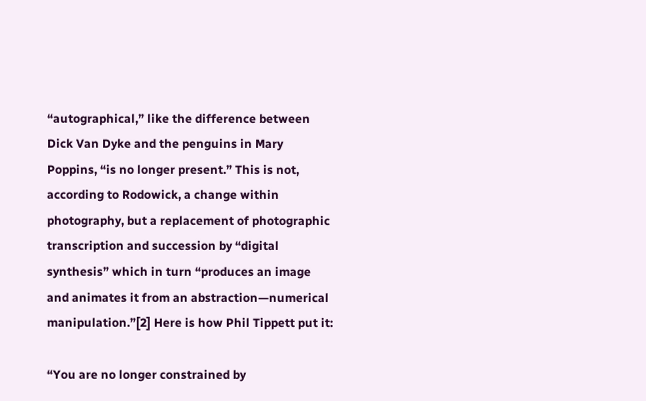“autographical,” like the difference between Dick Van Dyke and the penguins in Mary Poppins, “is no longer present.” This is not, according to Rodowick, a change within photography, but a replacement of photographic transcription and succession by “digital synthesis” which in turn “produces an image and animates it from an abstraction—numerical manipulation.”[2] Here is how Phil Tippett put it:

“You are no longer constrained by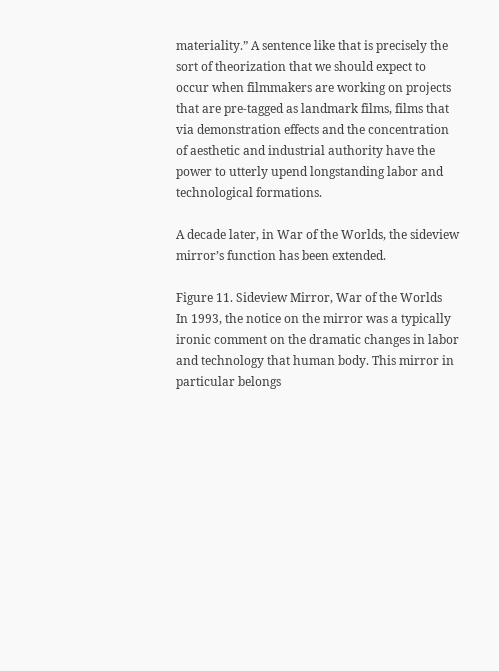materiality.” A sentence like that is precisely the sort of theorization that we should expect to occur when filmmakers are working on projects that are pre-tagged as landmark films, films that via demonstration effects and the concentration of aesthetic and industrial authority have the power to utterly upend longstanding labor and technological formations.

A decade later, in War of the Worlds, the sideview mirror’s function has been extended.

Figure 11. Sideview Mirror, War of the Worlds
In 1993, the notice on the mirror was a typically ironic comment on the dramatic changes in labor and technology that human body. This mirror in particular belongs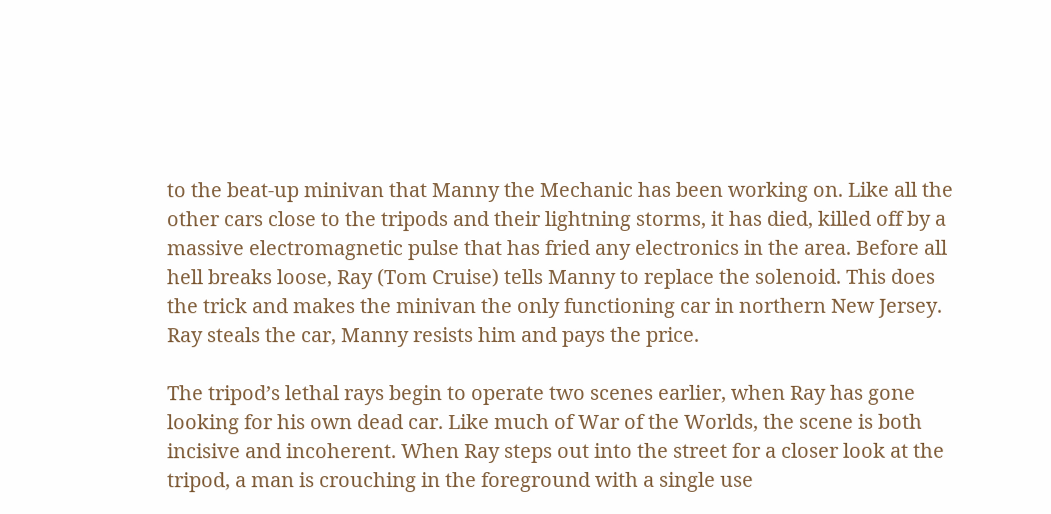to the beat-up minivan that Manny the Mechanic has been working on. Like all the other cars close to the tripods and their lightning storms, it has died, killed off by a massive electromagnetic pulse that has fried any electronics in the area. Before all hell breaks loose, Ray (Tom Cruise) tells Manny to replace the solenoid. This does the trick and makes the minivan the only functioning car in northern New Jersey. Ray steals the car, Manny resists him and pays the price.

The tripod’s lethal rays begin to operate two scenes earlier, when Ray has gone looking for his own dead car. Like much of War of the Worlds, the scene is both incisive and incoherent. When Ray steps out into the street for a closer look at the tripod, a man is crouching in the foreground with a single use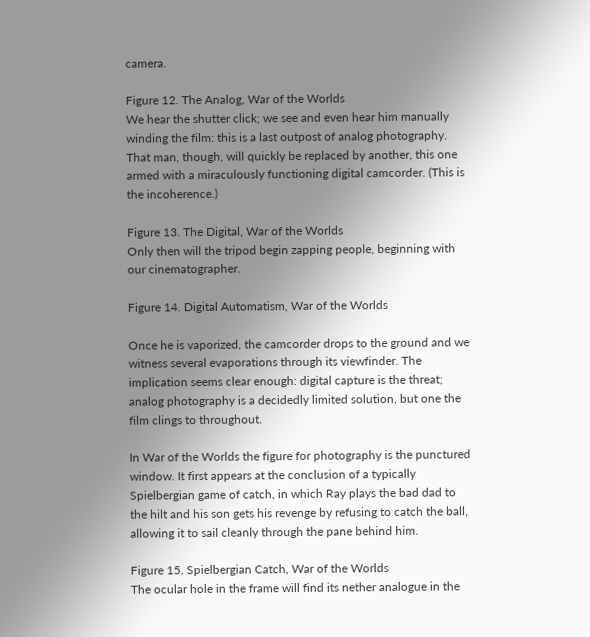camera.

Figure 12. The Analog, War of the Worlds
We hear the shutter click; we see and even hear him manually winding the film: this is a last outpost of analog photography. That man, though, will quickly be replaced by another, this one armed with a miraculously functioning digital camcorder. (This is the incoherence.)

Figure 13. The Digital, War of the Worlds
Only then will the tripod begin zapping people, beginning with our cinematographer.

Figure 14. Digital Automatism, War of the Worlds

Once he is vaporized, the camcorder drops to the ground and we witness several evaporations through its viewfinder. The implication seems clear enough: digital capture is the threat; analog photography is a decidedly limited solution, but one the film clings to throughout.

In War of the Worlds the figure for photography is the punctured window. It first appears at the conclusion of a typically Spielbergian game of catch, in which Ray plays the bad dad to the hilt and his son gets his revenge by refusing to catch the ball, allowing it to sail cleanly through the pane behind him.

Figure 15. Spielbergian Catch, War of the Worlds
The ocular hole in the frame will find its nether analogue in the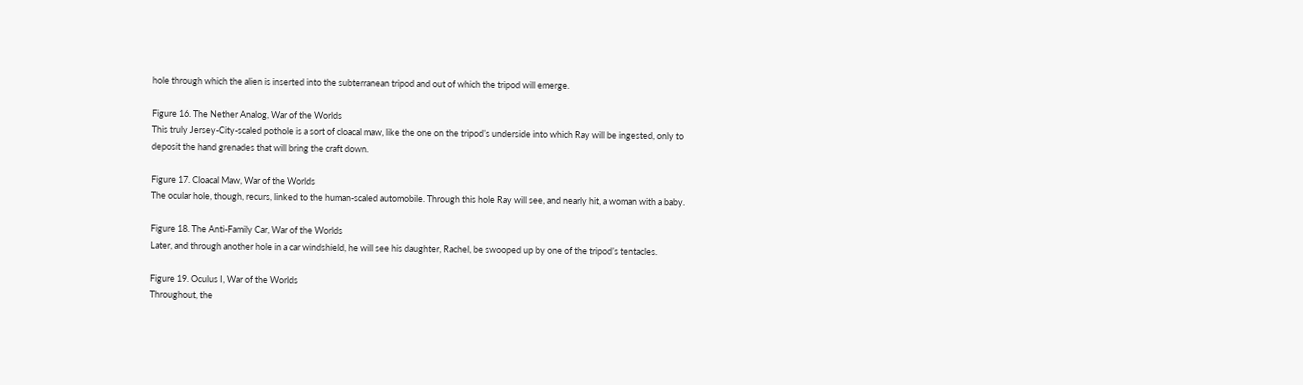hole through which the alien is inserted into the subterranean tripod and out of which the tripod will emerge.

Figure 16. The Nether Analog, War of the Worlds
This truly Jersey-City-scaled pothole is a sort of cloacal maw, like the one on the tripod’s underside into which Ray will be ingested, only to deposit the hand grenades that will bring the craft down.

Figure 17. Cloacal Maw, War of the Worlds
The ocular hole, though, recurs, linked to the human-scaled automobile. Through this hole Ray will see, and nearly hit, a woman with a baby.

Figure 18. The Anti-Family Car, War of the Worlds
Later, and through another hole in a car windshield, he will see his daughter, Rachel, be swooped up by one of the tripod’s tentacles.

Figure 19. Oculus I, War of the Worlds
Throughout, the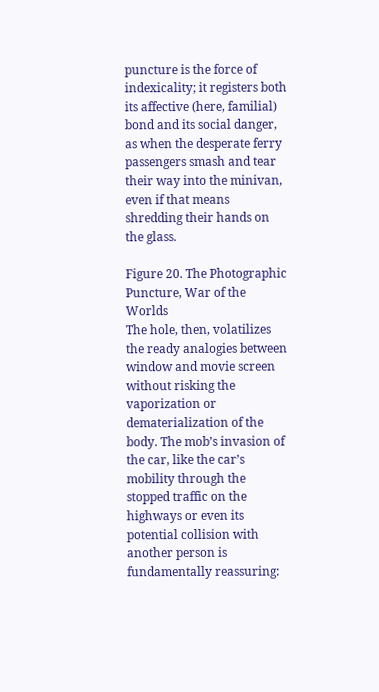puncture is the force of indexicality; it registers both its affective (here, familial) bond and its social danger, as when the desperate ferry passengers smash and tear their way into the minivan, even if that means shredding their hands on the glass.

Figure 20. The Photographic Puncture, War of the Worlds
The hole, then, volatilizes the ready analogies between window and movie screen without risking the vaporization or dematerialization of the body. The mob’s invasion of the car, like the car’s mobility through the stopped traffic on the highways or even its potential collision with another person is fundamentally reassuring: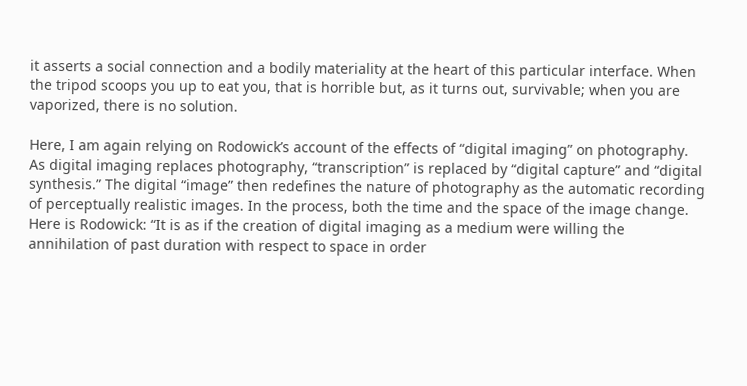it asserts a social connection and a bodily materiality at the heart of this particular interface. When the tripod scoops you up to eat you, that is horrible but, as it turns out, survivable; when you are vaporized, there is no solution.

Here, I am again relying on Rodowick’s account of the effects of “digital imaging” on photography. As digital imaging replaces photography, “transcription” is replaced by “digital capture” and “digital synthesis.” The digital “image” then redefines the nature of photography as the automatic recording of perceptually realistic images. In the process, both the time and the space of the image change. Here is Rodowick: “It is as if the creation of digital imaging as a medium were willing the annihilation of past duration with respect to space in order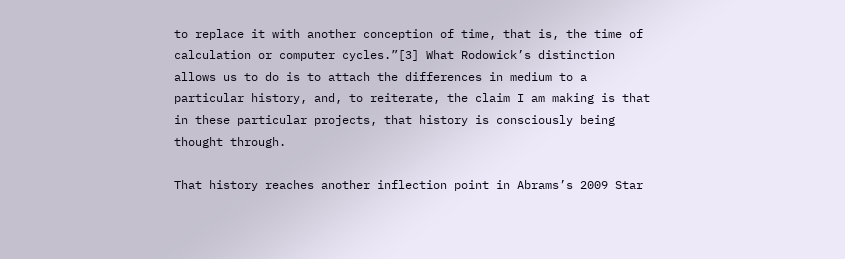to replace it with another conception of time, that is, the time of calculation or computer cycles.”[3] What Rodowick’s distinction allows us to do is to attach the differences in medium to a particular history, and, to reiterate, the claim I am making is that in these particular projects, that history is consciously being thought through.

That history reaches another inflection point in Abrams’s 2009 Star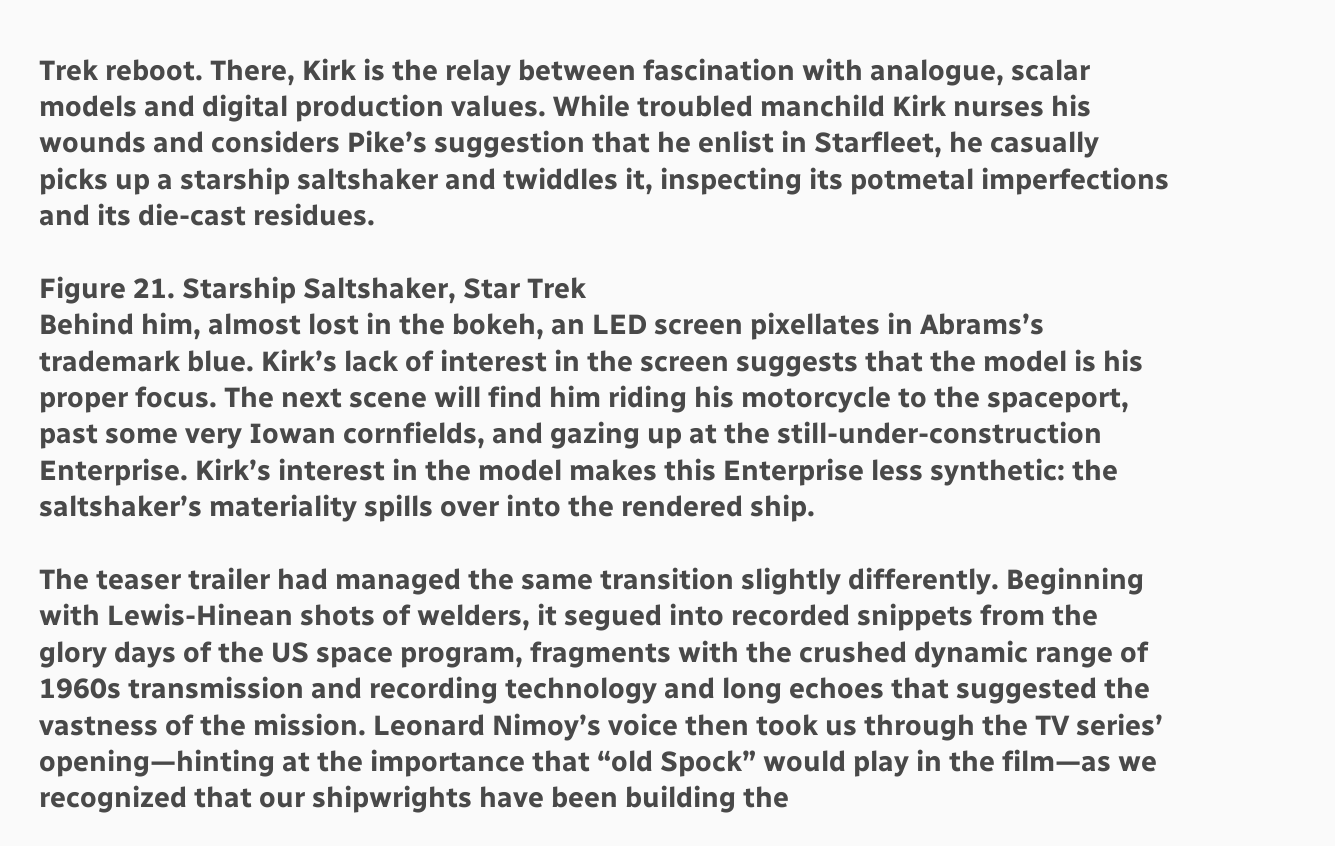Trek reboot. There, Kirk is the relay between fascination with analogue, scalar models and digital production values. While troubled manchild Kirk nurses his wounds and considers Pike’s suggestion that he enlist in Starfleet, he casually picks up a starship saltshaker and twiddles it, inspecting its potmetal imperfections and its die-cast residues.

Figure 21. Starship Saltshaker, Star Trek
Behind him, almost lost in the bokeh, an LED screen pixellates in Abrams’s trademark blue. Kirk’s lack of interest in the screen suggests that the model is his proper focus. The next scene will find him riding his motorcycle to the spaceport, past some very Iowan cornfields, and gazing up at the still-under-construction Enterprise. Kirk’s interest in the model makes this Enterprise less synthetic: the saltshaker’s materiality spills over into the rendered ship.

The teaser trailer had managed the same transition slightly differently. Beginning with Lewis-Hinean shots of welders, it segued into recorded snippets from the glory days of the US space program, fragments with the crushed dynamic range of 1960s transmission and recording technology and long echoes that suggested the vastness of the mission. Leonard Nimoy’s voice then took us through the TV series’ opening—hinting at the importance that “old Spock” would play in the film—as we recognized that our shipwrights have been building the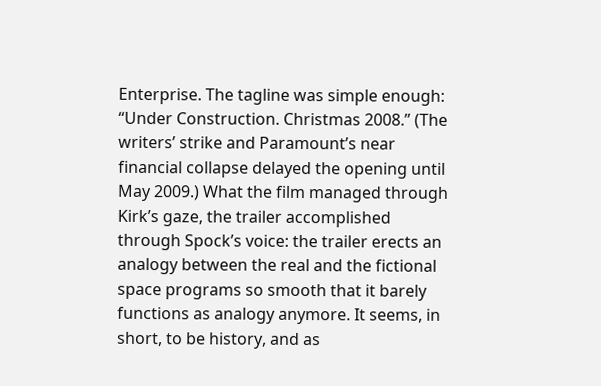Enterprise. The tagline was simple enough: “Under Construction. Christmas 2008.” (The writers’ strike and Paramount’s near financial collapse delayed the opening until May 2009.) What the film managed through Kirk’s gaze, the trailer accomplished through Spock’s voice: the trailer erects an analogy between the real and the fictional space programs so smooth that it barely functions as analogy anymore. It seems, in short, to be history, and as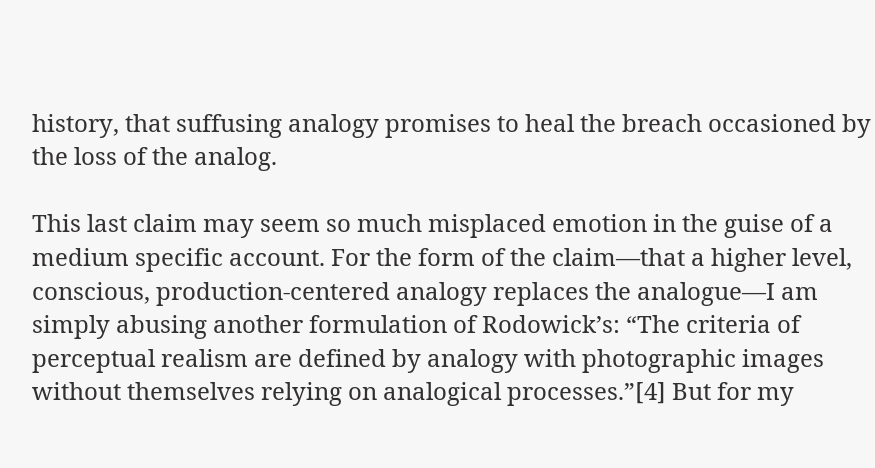history, that suffusing analogy promises to heal the breach occasioned by the loss of the analog.

This last claim may seem so much misplaced emotion in the guise of a medium specific account. For the form of the claim—that a higher level, conscious, production-centered analogy replaces the analogue—I am simply abusing another formulation of Rodowick’s: “The criteria of perceptual realism are defined by analogy with photographic images without themselves relying on analogical processes.”[4] But for my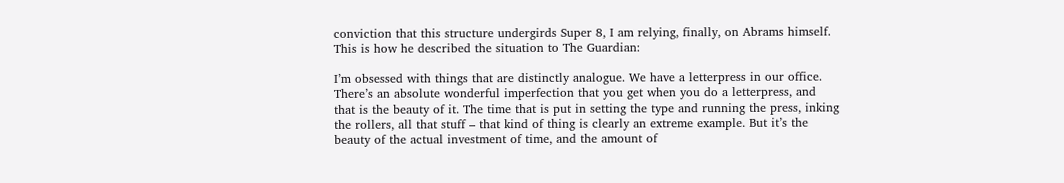conviction that this structure undergirds Super 8, I am relying, finally, on Abrams himself. This is how he described the situation to The Guardian:

I’m obsessed with things that are distinctly analogue. We have a letterpress in our office. There’s an absolute wonderful imperfection that you get when you do a letterpress, and that is the beauty of it. The time that is put in setting the type and running the press, inking the rollers, all that stuff – that kind of thing is clearly an extreme example. But it’s the beauty of the actual investment of time, and the amount of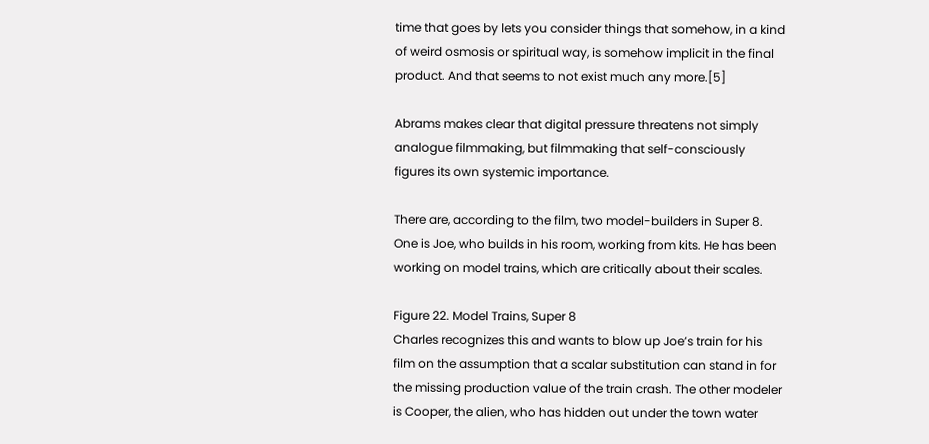time that goes by lets you consider things that somehow, in a kind of weird osmosis or spiritual way, is somehow implicit in the final product. And that seems to not exist much any more.[5]

Abrams makes clear that digital pressure threatens not simply analogue filmmaking, but filmmaking that self-consciously figures its own systemic importance.

There are, according to the film, two model-builders in Super 8. One is Joe, who builds in his room, working from kits. He has been working on model trains, which are critically about their scales.

Figure 22. Model Trains, Super 8
Charles recognizes this and wants to blow up Joe’s train for his film on the assumption that a scalar substitution can stand in for the missing production value of the train crash. The other modeler is Cooper, the alien, who has hidden out under the town water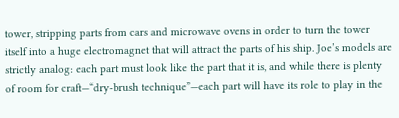tower, stripping parts from cars and microwave ovens in order to turn the tower itself into a huge electromagnet that will attract the parts of his ship. Joe’s models are strictly analog: each part must look like the part that it is, and while there is plenty of room for craft—“dry-brush technique”—each part will have its role to play in the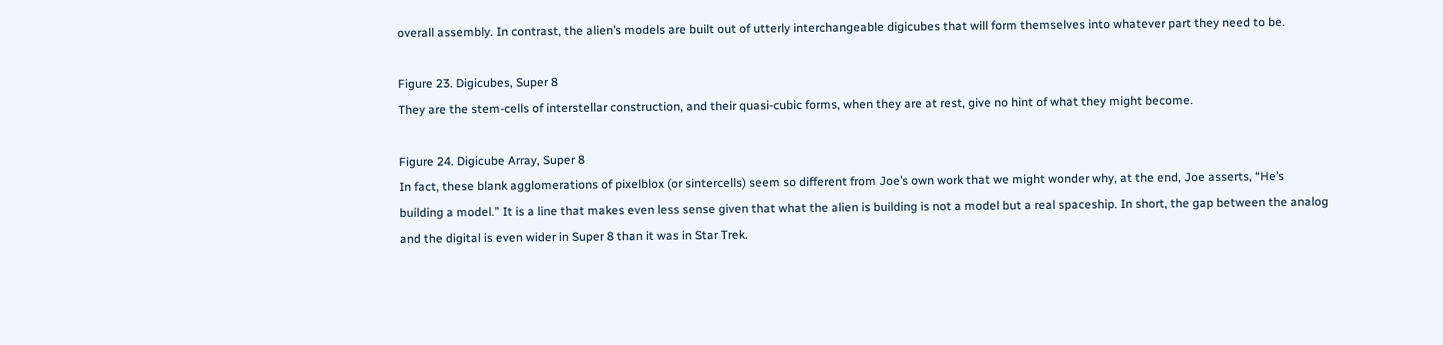overall assembly. In contrast, the alien’s models are built out of utterly interchangeable digicubes that will form themselves into whatever part they need to be.

Figure 23. Digicubes, Super 8
They are the stem-cells of interstellar construction, and their quasi-cubic forms, when they are at rest, give no hint of what they might become.

Figure 24. Digicube Array, Super 8
In fact, these blank agglomerations of pixelblox (or sintercells) seem so different from Joe’s own work that we might wonder why, at the end, Joe asserts, “He’s building a model.” It is a line that makes even less sense given that what the alien is building is not a model but a real spaceship. In short, the gap between the analog and the digital is even wider in Super 8 than it was in Star Trek.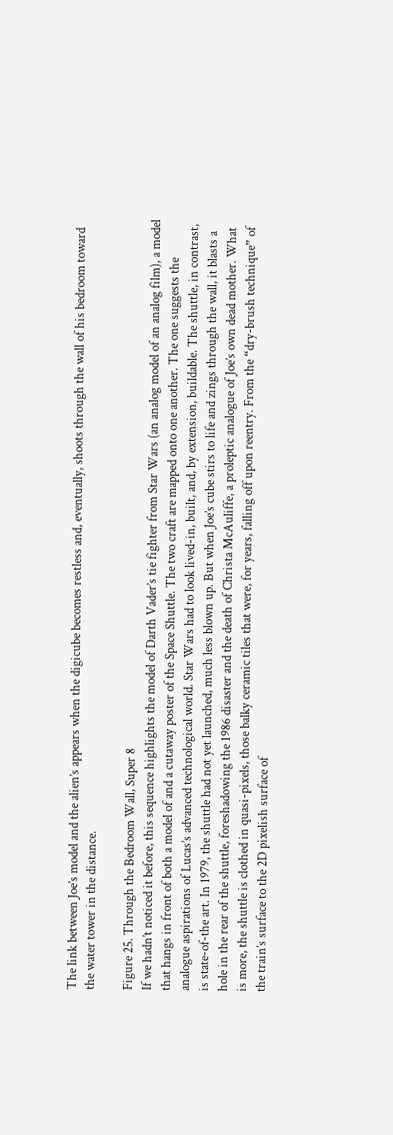The link between Joe’s model and the alien’s appears when the digicube becomes restless and, eventually, shoots through the wall of his bedroom toward the water tower in the distance.

Figure 25. Through the Bedroom Wall, Super 8
If we hadn’t noticed it before, this sequence highlights the model of Darth Vader’s tie fighter from Star Wars (an analog model of an analog film), a model that hangs in front of both a model of and a cutaway poster of the Space Shuttle. The two craft are mapped onto one another. The one suggests the analogue aspirations of Lucas’s advanced technological world. Star Wars had to look lived-in, built, and, by extension, buildable. The shuttle, in contrast, is state-of-the art. In 1979, the shuttle had not yet launched, much less blown up. But when Joe’s cube stirs to life and zings through the wall, it blasts a hole in the rear of the shuttle, foreshadowing the 1986 disaster and the death of Christa McAuliffe, a proleptic analogue of Joe’s own dead mother. What is more, the shuttle is clothed in quasi-pixels, those balky ceramic tiles that were, for years, falling off upon reentry. From the “dry-brush technique” of the train’s surface to the 2D pixelish surface of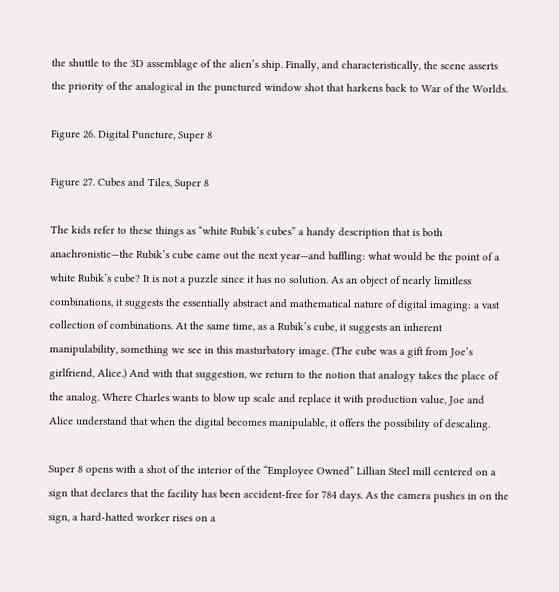the shuttle to the 3D assemblage of the alien’s ship. Finally, and characteristically, the scene asserts the priority of the analogical in the punctured window shot that harkens back to War of the Worlds.

Figure 26. Digital Puncture, Super 8

Figure 27. Cubes and Tiles, Super 8

The kids refer to these things as “white Rubik’s cubes” a handy description that is both anachronistic—the Rubik’s cube came out the next year—and baffling: what would be the point of a white Rubik’s cube? It is not a puzzle since it has no solution. As an object of nearly limitless combinations, it suggests the essentially abstract and mathematical nature of digital imaging: a vast collection of combinations. At the same time, as a Rubik’s cube, it suggests an inherent manipulability, something we see in this masturbatory image. (The cube was a gift from Joe’s girlfriend, Alice.) And with that suggestion, we return to the notion that analogy takes the place of the analog. Where Charles wants to blow up scale and replace it with production value, Joe and Alice understand that when the digital becomes manipulable, it offers the possibility of descaling.

Super 8 opens with a shot of the interior of the “Employee Owned” Lillian Steel mill centered on a sign that declares that the facility has been accident-free for 784 days. As the camera pushes in on the sign, a hard-hatted worker rises on a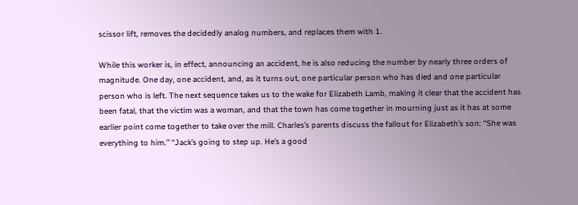scissor lift, removes the decidedly analog numbers, and replaces them with 1.

While this worker is, in effect, announcing an accident, he is also reducing the number by nearly three orders of magnitude. One day, one accident, and, as it turns out, one particular person who has died and one particular person who is left. The next sequence takes us to the wake for Elizabeth Lamb, making it clear that the accident has been fatal, that the victim was a woman, and that the town has come together in mourning just as it has at some earlier point come together to take over the mill. Charles’s parents discuss the fallout for Elizabeth’s son: “She was everything to him.” “Jack’s going to step up. He’s a good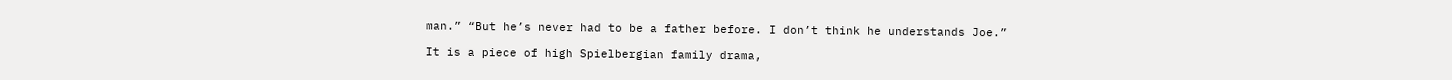man.” “But he’s never had to be a father before. I don’t think he understands Joe.”

It is a piece of high Spielbergian family drama,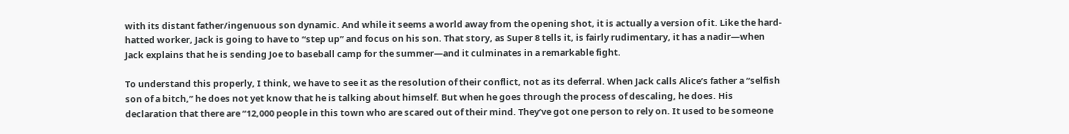with its distant father/ingenuous son dynamic. And while it seems a world away from the opening shot, it is actually a version of it. Like the hard-hatted worker, Jack is going to have to “step up” and focus on his son. That story, as Super 8 tells it, is fairly rudimentary, it has a nadir—when Jack explains that he is sending Joe to baseball camp for the summer—and it culminates in a remarkable fight.

To understand this properly, I think, we have to see it as the resolution of their conflict, not as its deferral. When Jack calls Alice’s father a “selfish son of a bitch,” he does not yet know that he is talking about himself. But when he goes through the process of descaling, he does. His declaration that there are “12,000 people in this town who are scared out of their mind. They’ve got one person to rely on. It used to be someone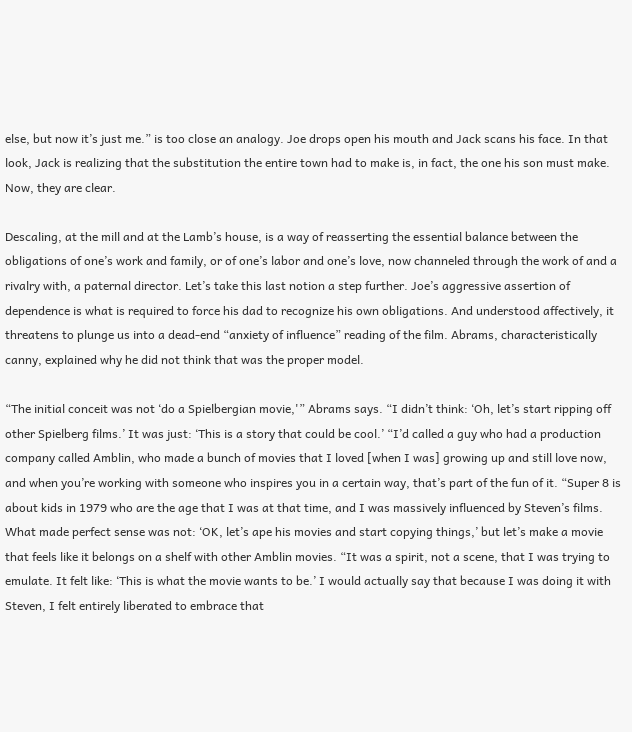else, but now it’s just me.” is too close an analogy. Joe drops open his mouth and Jack scans his face. In that look, Jack is realizing that the substitution the entire town had to make is, in fact, the one his son must make. Now, they are clear.

Descaling, at the mill and at the Lamb’s house, is a way of reasserting the essential balance between the obligations of one’s work and family, or of one’s labor and one’s love, now channeled through the work of and a rivalry with, a paternal director. Let’s take this last notion a step further. Joe’s aggressive assertion of dependence is what is required to force his dad to recognize his own obligations. And understood affectively, it threatens to plunge us into a dead-end “anxiety of influence” reading of the film. Abrams, characteristically canny, explained why he did not think that was the proper model.

“The initial conceit was not ‘do a Spielbergian movie,'” Abrams says. “I didn’t think: ‘Oh, let’s start ripping off other Spielberg films.’ It was just: ‘This is a story that could be cool.’ “I’d called a guy who had a production company called Amblin, who made a bunch of movies that I loved [when I was] growing up and still love now, and when you’re working with someone who inspires you in a certain way, that’s part of the fun of it. “Super 8 is about kids in 1979 who are the age that I was at that time, and I was massively influenced by Steven’s films. What made perfect sense was not: ‘OK, let’s ape his movies and start copying things,’ but let’s make a movie that feels like it belongs on a shelf with other Amblin movies. “It was a spirit, not a scene, that I was trying to emulate. It felt like: ‘This is what the movie wants to be.’ I would actually say that because I was doing it with Steven, I felt entirely liberated to embrace that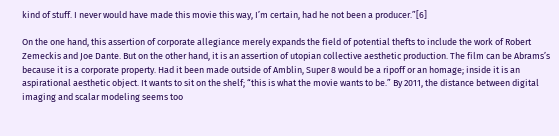kind of stuff. I never would have made this movie this way, I’m certain, had he not been a producer.”[6]

On the one hand, this assertion of corporate allegiance merely expands the field of potential thefts to include the work of Robert Zemeckis and Joe Dante. But on the other hand, it is an assertion of utopian collective aesthetic production. The film can be Abrams’s because it is a corporate property. Had it been made outside of Amblin, Super 8 would be a ripoff or an homage; inside it is an aspirational aesthetic object. It wants to sit on the shelf; “this is what the movie wants to be.” By 2011, the distance between digital imaging and scalar modeling seems too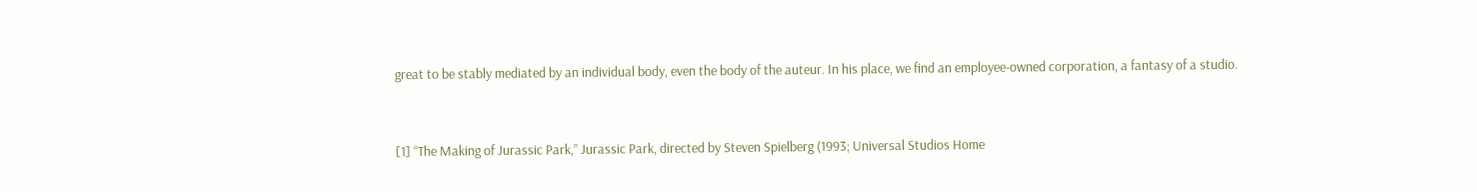great to be stably mediated by an individual body, even the body of the auteur. In his place, we find an employee-owned corporation, a fantasy of a studio.


[1] “The Making of Jurassic Park,” Jurassic Park, directed by Steven Spielberg (1993; Universal Studios Home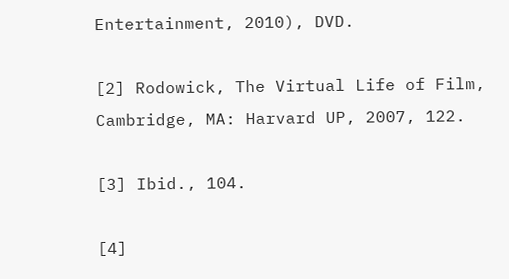Entertainment, 2010), DVD.

[2] Rodowick, The Virtual Life of Film, Cambridge, MA: Harvard UP, 2007, 122.

[3] Ibid., 104.

[4]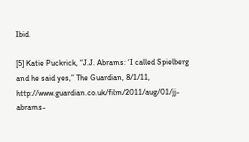Ibid.

[5] Katie Puckrick, “J.J. Abrams: ‘I called Spielberg and he said yes,” The Guardian, 8/1/11, http://www.guardian.co.uk/film/2011/aug/01/jj-abrams-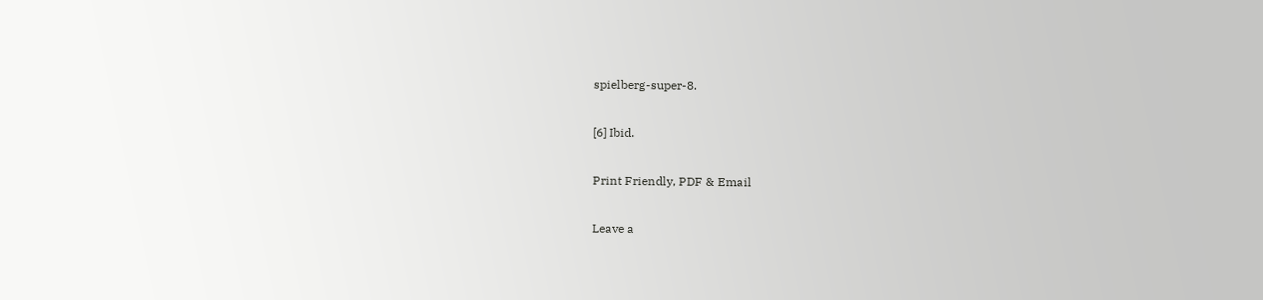spielberg-super-8.

[6] Ibid.

Print Friendly, PDF & Email

Leave a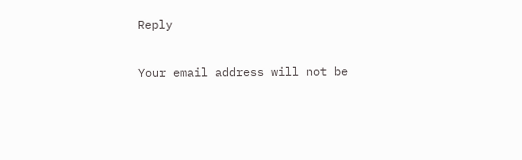Reply

Your email address will not be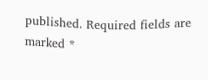published. Required fields are marked *